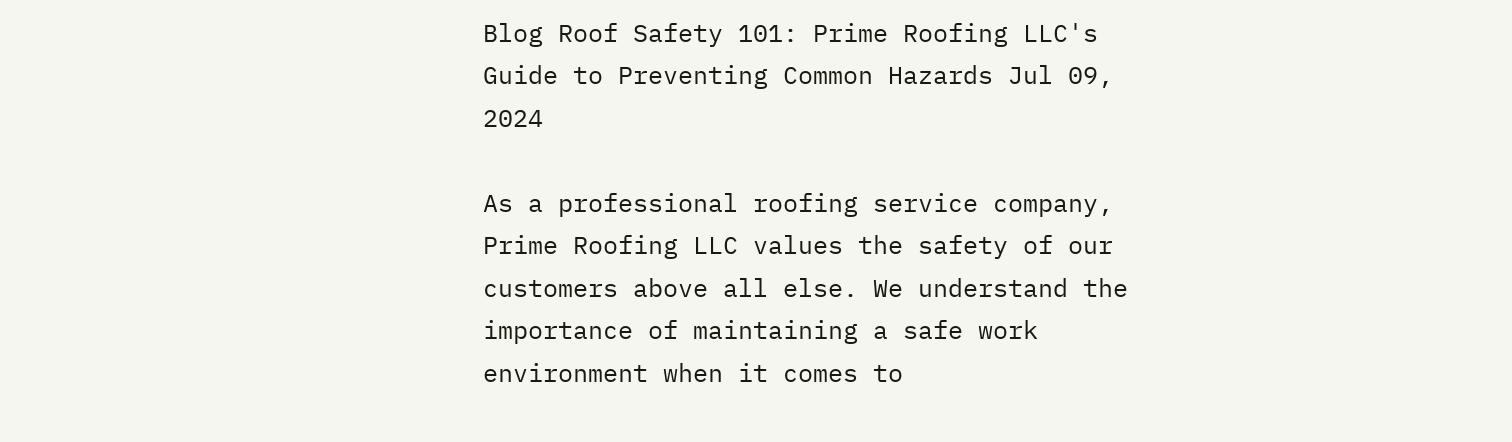Blog Roof Safety 101: Prime Roofing LLC's Guide to Preventing Common Hazards Jul 09, 2024

As a professional roofing service company, Prime Roofing LLC values the safety of our customers above all else. We understand the importance of maintaining a safe work environment when it comes to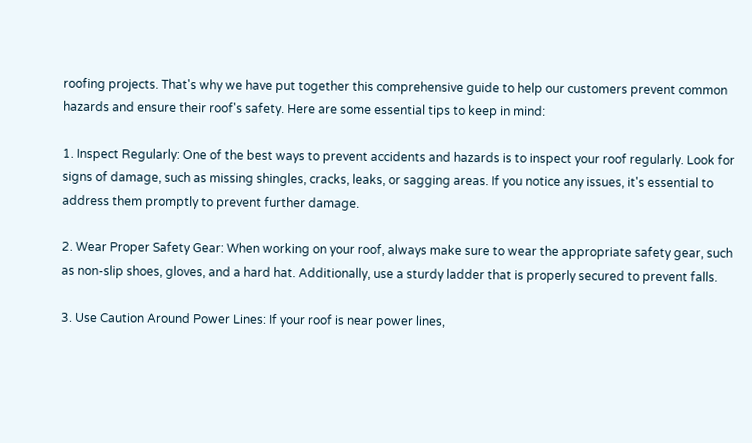roofing projects. That's why we have put together this comprehensive guide to help our customers prevent common hazards and ensure their roof's safety. Here are some essential tips to keep in mind:

1. Inspect Regularly: One of the best ways to prevent accidents and hazards is to inspect your roof regularly. Look for signs of damage, such as missing shingles, cracks, leaks, or sagging areas. If you notice any issues, it's essential to address them promptly to prevent further damage.

2. Wear Proper Safety Gear: When working on your roof, always make sure to wear the appropriate safety gear, such as non-slip shoes, gloves, and a hard hat. Additionally, use a sturdy ladder that is properly secured to prevent falls.

3. Use Caution Around Power Lines: If your roof is near power lines,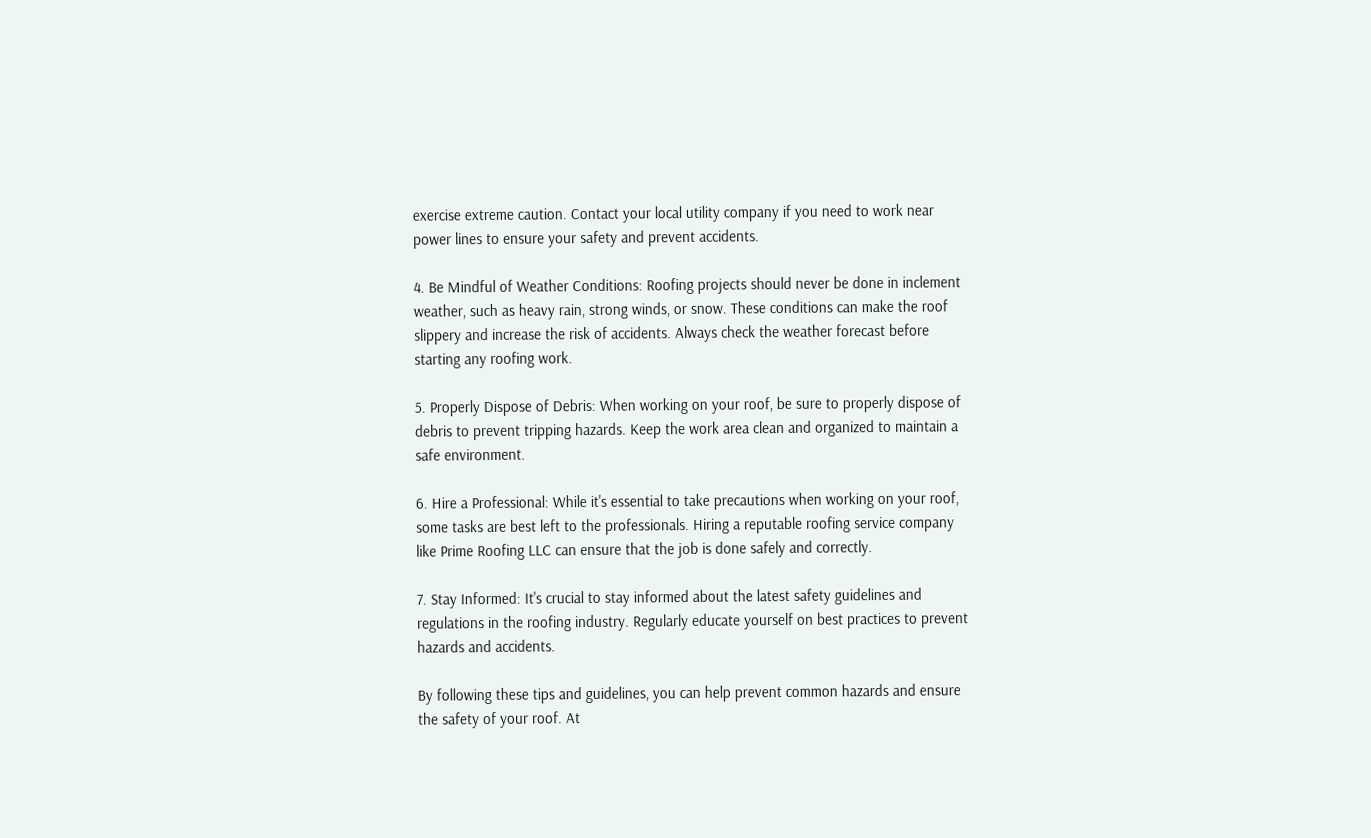exercise extreme caution. Contact your local utility company if you need to work near power lines to ensure your safety and prevent accidents.

4. Be Mindful of Weather Conditions: Roofing projects should never be done in inclement weather, such as heavy rain, strong winds, or snow. These conditions can make the roof slippery and increase the risk of accidents. Always check the weather forecast before starting any roofing work.

5. Properly Dispose of Debris: When working on your roof, be sure to properly dispose of debris to prevent tripping hazards. Keep the work area clean and organized to maintain a safe environment.

6. Hire a Professional: While it's essential to take precautions when working on your roof, some tasks are best left to the professionals. Hiring a reputable roofing service company like Prime Roofing LLC can ensure that the job is done safely and correctly.

7. Stay Informed: It's crucial to stay informed about the latest safety guidelines and regulations in the roofing industry. Regularly educate yourself on best practices to prevent hazards and accidents.

By following these tips and guidelines, you can help prevent common hazards and ensure the safety of your roof. At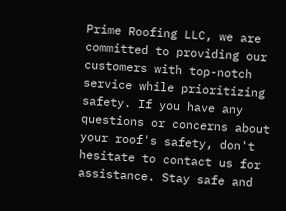Prime Roofing LLC, we are committed to providing our customers with top-notch service while prioritizing safety. If you have any questions or concerns about your roof's safety, don't hesitate to contact us for assistance. Stay safe and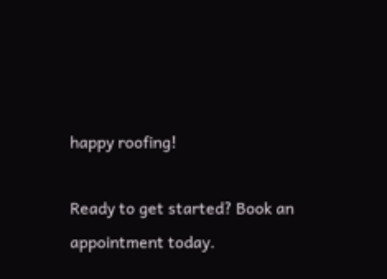happy roofing!

Ready to get started? Book an appointment today.